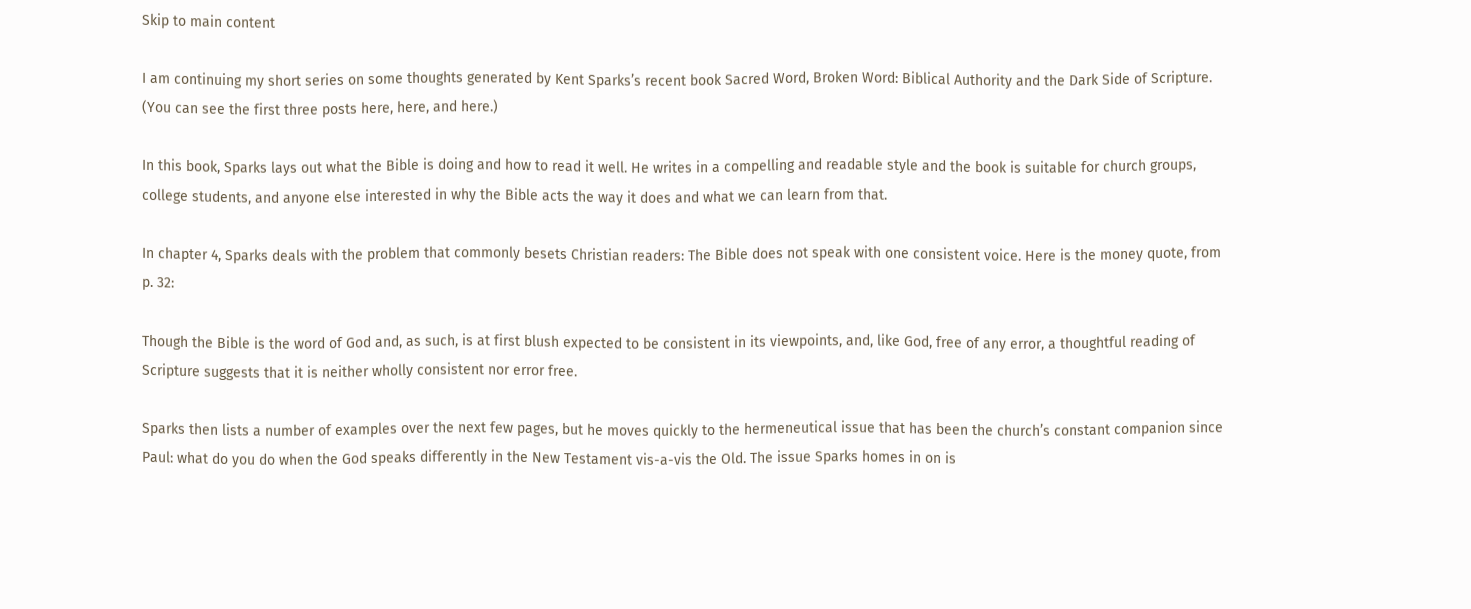Skip to main content

I am continuing my short series on some thoughts generated by Kent Sparks’s recent book Sacred Word, Broken Word: Biblical Authority and the Dark Side of Scripture. (You can see the first three posts here, here, and here.)

In this book, Sparks lays out what the Bible is doing and how to read it well. He writes in a compelling and readable style and the book is suitable for church groups, college students, and anyone else interested in why the Bible acts the way it does and what we can learn from that.

In chapter 4, Sparks deals with the problem that commonly besets Christian readers: The Bible does not speak with one consistent voice. Here is the money quote, from p. 32:

Though the Bible is the word of God and, as such, is at first blush expected to be consistent in its viewpoints, and, like God, free of any error, a thoughtful reading of Scripture suggests that it is neither wholly consistent nor error free.

Sparks then lists a number of examples over the next few pages, but he moves quickly to the hermeneutical issue that has been the church’s constant companion since Paul: what do you do when the God speaks differently in the New Testament vis-a-vis the Old. The issue Sparks homes in on is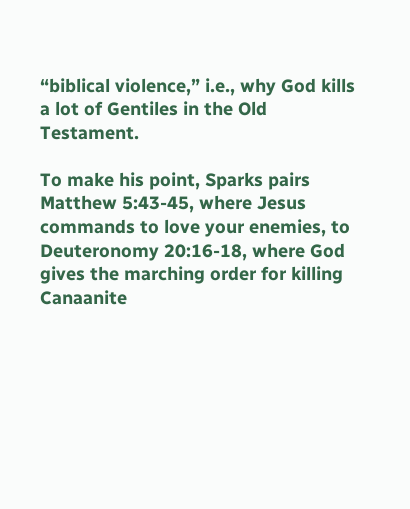“biblical violence,” i.e., why God kills a lot of Gentiles in the Old Testament.

To make his point, Sparks pairs Matthew 5:43-45, where Jesus commands to love your enemies, to Deuteronomy 20:16-18, where God gives the marching order for killing Canaanite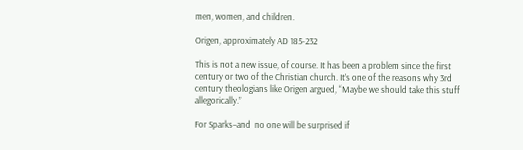men, women, and children.

Origen, approximately AD 185-232

This is not a new issue, of course. It has been a problem since the first century or two of the Christian church. It’s one of the reasons why 3rd century theologians like Origen argued, “Maybe we should take this stuff allegorically.”

For Sparks–and  no one will be surprised if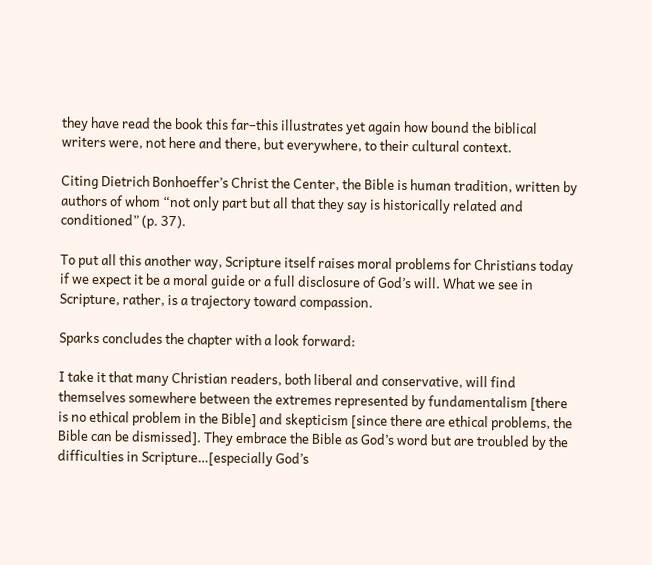they have read the book this far–this illustrates yet again how bound the biblical writers were, not here and there, but everywhere, to their cultural context.

Citing Dietrich Bonhoeffer’s Christ the Center, the Bible is human tradition, written by authors of whom “not only part but all that they say is historically related and conditioned” (p. 37).

To put all this another way, Scripture itself raises moral problems for Christians today if we expect it be a moral guide or a full disclosure of God’s will. What we see in Scripture, rather, is a trajectory toward compassion.

Sparks concludes the chapter with a look forward:

I take it that many Christian readers, both liberal and conservative, will find themselves somewhere between the extremes represented by fundamentalism [there is no ethical problem in the Bible] and skepticism [since there are ethical problems, the Bible can be dismissed]. They embrace the Bible as God’s word but are troubled by the difficulties in Scripture…[especially God’s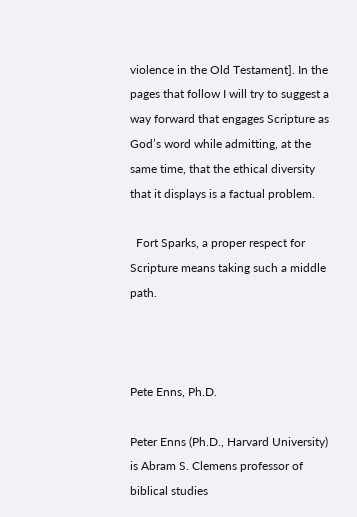violence in the Old Testament]. In the pages that follow I will try to suggest a way forward that engages Scripture as God’s word while admitting, at the same time, that the ethical diversity that it displays is a factual problem.

  Fort Sparks, a proper respect for Scripture means taking such a middle path.



Pete Enns, Ph.D.

Peter Enns (Ph.D., Harvard University) is Abram S. Clemens professor of biblical studies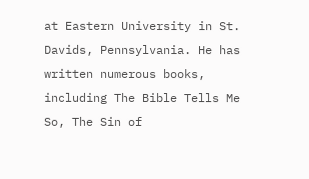at Eastern University in St. Davids, Pennsylvania. He has written numerous books, including The Bible Tells Me So, The Sin of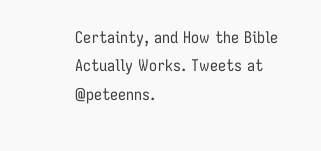Certainty, and How the Bible Actually Works. Tweets at @peteenns.